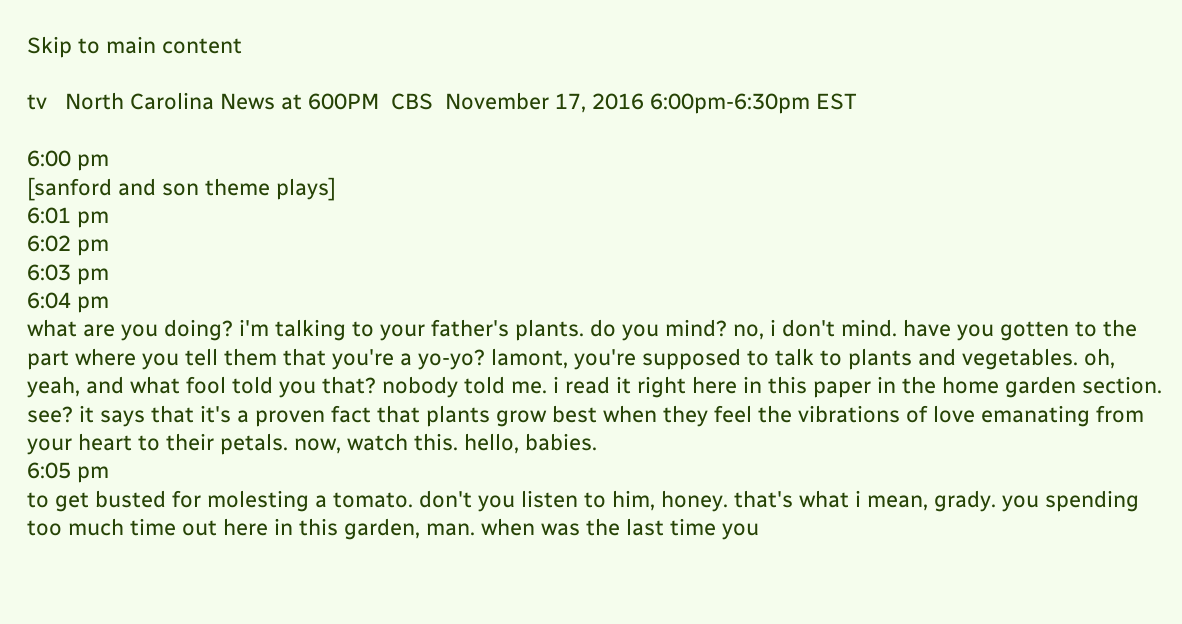Skip to main content

tv   North Carolina News at 600PM  CBS  November 17, 2016 6:00pm-6:30pm EST

6:00 pm
[sanford and son theme plays]
6:01 pm
6:02 pm
6:03 pm
6:04 pm
what are you doing? i'm talking to your father's plants. do you mind? no, i don't mind. have you gotten to the part where you tell them that you're a yo-yo? lamont, you're supposed to talk to plants and vegetables. oh, yeah, and what fool told you that? nobody told me. i read it right here in this paper in the home garden section. see? it says that it's a proven fact that plants grow best when they feel the vibrations of love emanating from your heart to their petals. now, watch this. hello, babies.
6:05 pm
to get busted for molesting a tomato. don't you listen to him, honey. that's what i mean, grady. you spending too much time out here in this garden, man. when was the last time you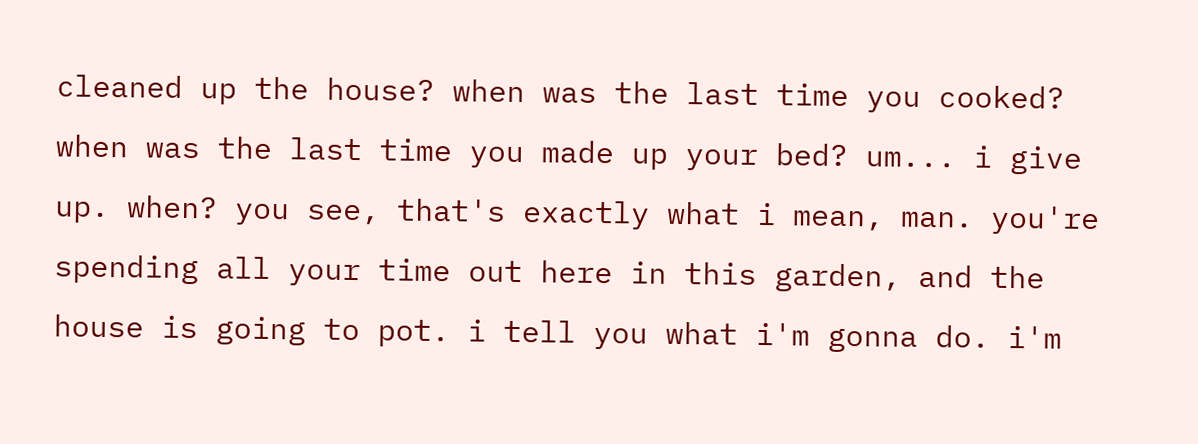cleaned up the house? when was the last time you cooked? when was the last time you made up your bed? um... i give up. when? you see, that's exactly what i mean, man. you're spending all your time out here in this garden, and the house is going to pot. i tell you what i'm gonna do. i'm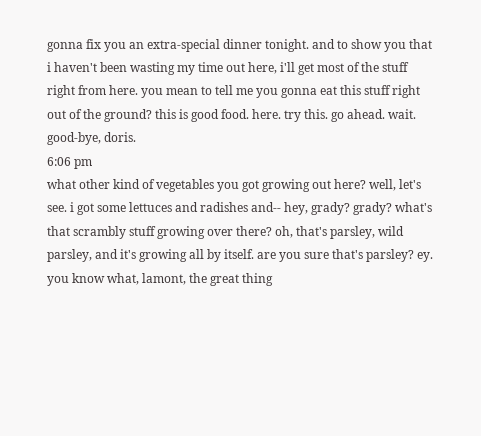gonna fix you an extra-special dinner tonight. and to show you that i haven't been wasting my time out here, i'll get most of the stuff right from here. you mean to tell me you gonna eat this stuff right out of the ground? this is good food. here. try this. go ahead. wait. good-bye, doris.
6:06 pm
what other kind of vegetables you got growing out here? well, let's see. i got some lettuces and radishes and-- hey, grady? grady? what's that scrambly stuff growing over there? oh, that's parsley, wild parsley, and it's growing all by itself. are you sure that's parsley? ey. you know what, lamont, the great thing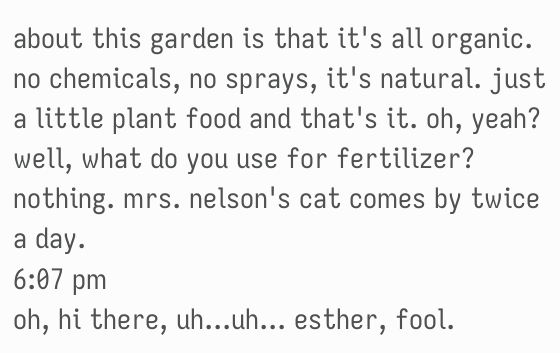about this garden is that it's all organic. no chemicals, no sprays, it's natural. just a little plant food and that's it. oh, yeah? well, what do you use for fertilizer? nothing. mrs. nelson's cat comes by twice a day.
6:07 pm
oh, hi there, uh...uh... esther, fool.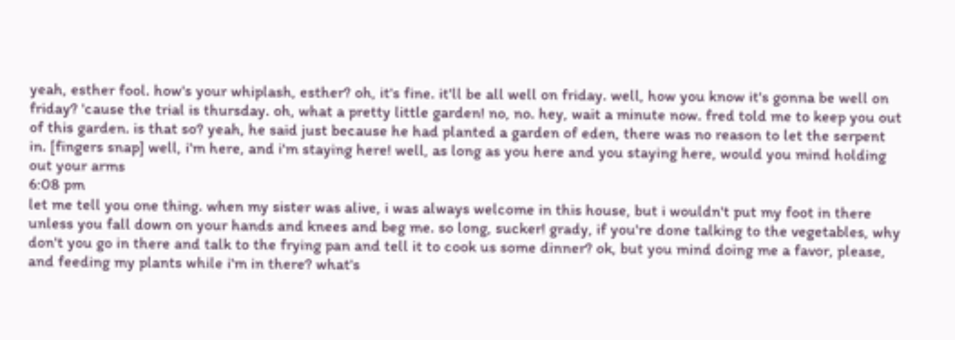yeah, esther fool. how's your whiplash, esther? oh, it's fine. it'll be all well on friday. well, how you know it's gonna be well on friday? 'cause the trial is thursday. oh, what a pretty little garden! no, no. hey, wait a minute now. fred told me to keep you out of this garden. is that so? yeah, he said just because he had planted a garden of eden, there was no reason to let the serpent in. [fingers snap] well, i'm here, and i'm staying here! well, as long as you here and you staying here, would you mind holding out your arms
6:08 pm
let me tell you one thing. when my sister was alive, i was always welcome in this house, but i wouldn't put my foot in there unless you fall down on your hands and knees and beg me. so long, sucker! grady, if you're done talking to the vegetables, why don't you go in there and talk to the frying pan and tell it to cook us some dinner? ok, but you mind doing me a favor, please, and feeding my plants while i'm in there? what's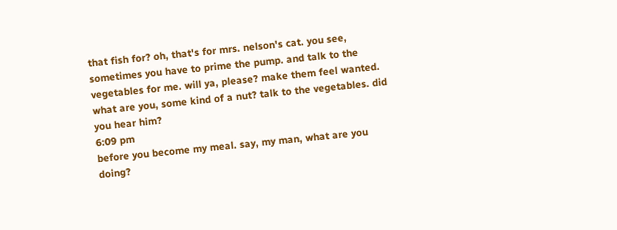that fish for? oh, that's for mrs. nelson's cat. you see, sometimes you have to prime the pump. and talk to the vegetables for me. will ya, please? make them feel wanted. what are you, some kind of a nut? talk to the vegetables. did you hear him?
6:09 pm
before you become my meal. say, my man, what are you doing?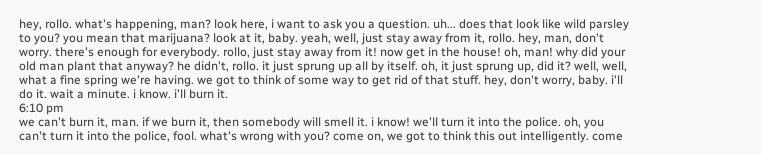hey, rollo. what's happening, man? look here, i want to ask you a question. uh... does that look like wild parsley to you? you mean that marijuana? look at it, baby. yeah, well, just stay away from it, rollo. hey, man, don't worry. there's enough for everybody. rollo, just stay away from it! now get in the house! oh, man! why did your old man plant that anyway? he didn't, rollo. it just sprung up all by itself. oh, it just sprung up, did it? well, well, what a fine spring we're having. we got to think of some way to get rid of that stuff. hey, don't worry, baby. i'll do it. wait a minute. i know. i'll burn it.
6:10 pm
we can't burn it, man. if we burn it, then somebody will smell it. i know! we'll turn it into the police. oh, you can't turn it into the police, fool. what's wrong with you? come on, we got to think this out intelligently. come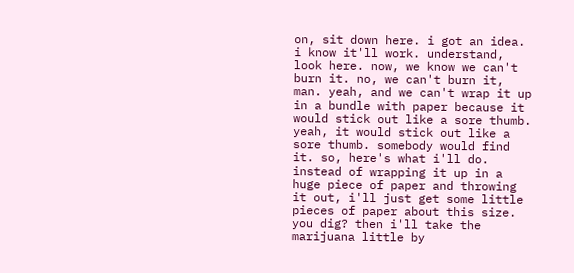on, sit down here. i got an idea. i know it'll work. understand, look here. now, we know we can't burn it. no, we can't burn it, man. yeah, and we can't wrap it up in a bundle with paper because it would stick out like a sore thumb. yeah, it would stick out like a sore thumb. somebody would find it. so, here's what i'll do. instead of wrapping it up in a huge piece of paper and throwing it out, i'll just get some little pieces of paper about this size. you dig? then i'll take the marijuana little by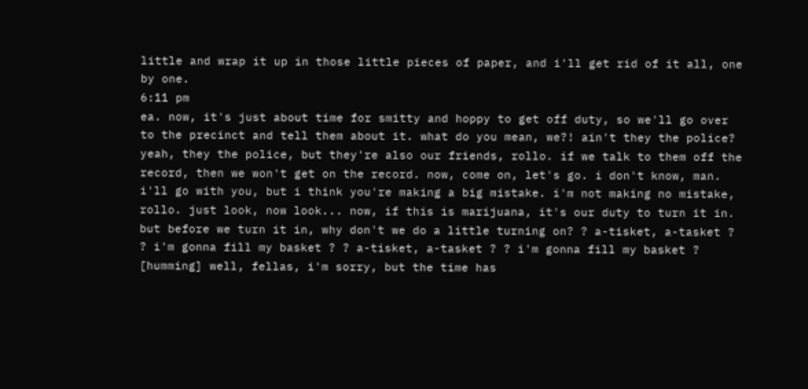little and wrap it up in those little pieces of paper, and i'll get rid of it all, one by one.
6:11 pm
ea. now, it's just about time for smitty and hoppy to get off duty, so we'll go over to the precinct and tell them about it. what do you mean, we?! ain't they the police? yeah, they the police, but they're also our friends, rollo. if we talk to them off the record, then we won't get on the record. now, come on, let's go. i don't know, man. i'll go with you, but i think you're making a big mistake. i'm not making no mistake, rollo. just look, now look... now, if this is marijuana, it's our duty to turn it in. but before we turn it in, why don't we do a little turning on? ? a-tisket, a-tasket ? ? i'm gonna fill my basket ? ? a-tisket, a-tasket ? ? i'm gonna fill my basket ? [humming] well, fellas, i'm sorry, but the time has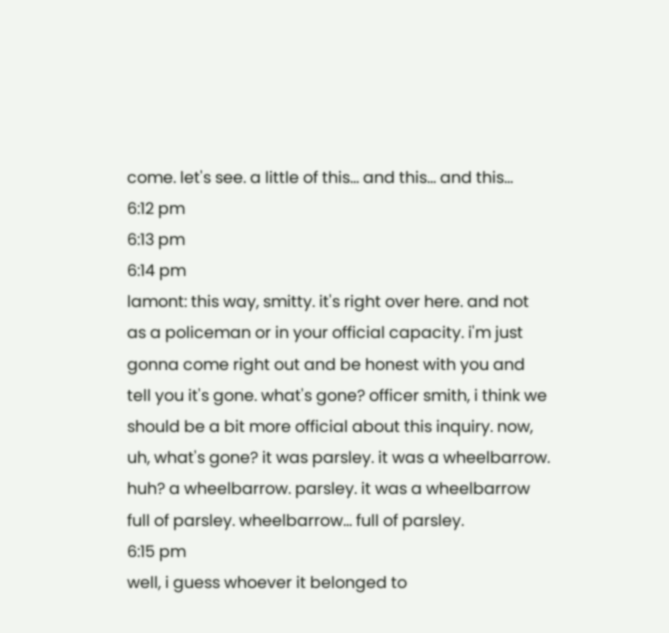come. let's see. a little of this... and this... and this...
6:12 pm
6:13 pm
6:14 pm
lamont: this way, smitty. it's right over here. and not as a policeman or in your official capacity. i'm just gonna come right out and be honest with you and tell you it's gone. what's gone? officer smith, i think we should be a bit more official about this inquiry. now, uh, what's gone? it was parsley. it was a wheelbarrow. huh? a wheelbarrow. parsley. it was a wheelbarrow full of parsley. wheelbarrow... full of parsley.
6:15 pm
well, i guess whoever it belonged to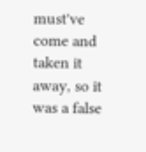must've come and taken it away, so it was a false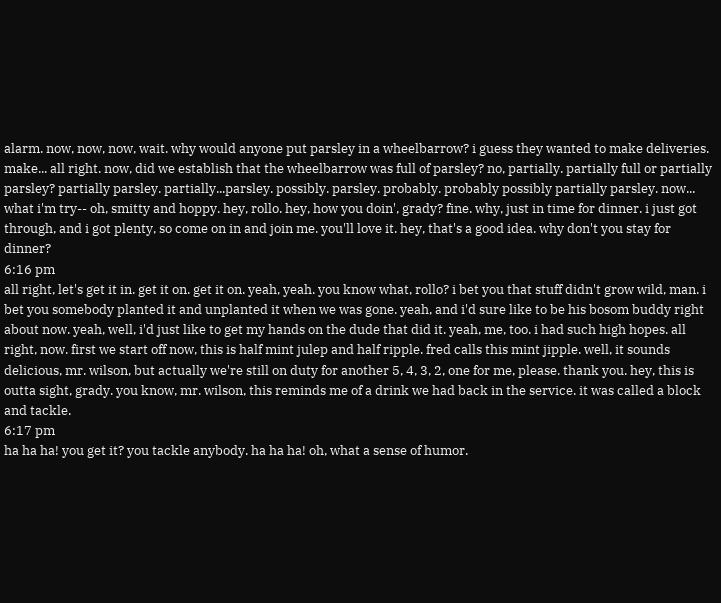alarm. now, now, now, wait. why would anyone put parsley in a wheelbarrow? i guess they wanted to make deliveries. make... all right. now, did we establish that the wheelbarrow was full of parsley? no, partially. partially full or partially parsley? partially parsley. partially...parsley. possibly. parsley. probably. probably possibly partially parsley. now... what i'm try-- oh, smitty and hoppy. hey, rollo. hey, how you doin', grady? fine. why, just in time for dinner. i just got through, and i got plenty, so come on in and join me. you'll love it. hey, that's a good idea. why don't you stay for dinner?
6:16 pm
all right, let's get it in. get it on. get it on. yeah, yeah. you know what, rollo? i bet you that stuff didn't grow wild, man. i bet you somebody planted it and unplanted it when we was gone. yeah, and i'd sure like to be his bosom buddy right about now. yeah, well, i'd just like to get my hands on the dude that did it. yeah, me, too. i had such high hopes. all right, now. first we start off now, this is half mint julep and half ripple. fred calls this mint jipple. well, it sounds delicious, mr. wilson, but actually we're still on duty for another 5, 4, 3, 2, one for me, please. thank you. hey, this is outta sight, grady. you know, mr. wilson, this reminds me of a drink we had back in the service. it was called a block and tackle.
6:17 pm
ha ha ha! you get it? you tackle anybody. ha ha ha! oh, what a sense of humor.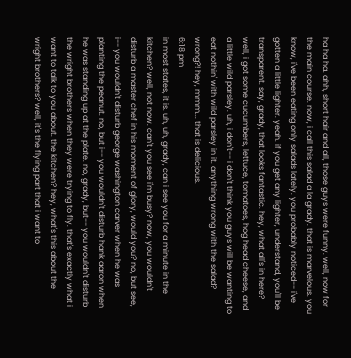ha ha ha. ahh, short hair and all, those guys were funny. well, now for the main course. now, i call this salad a la grady. that is marvelous. you know, i've been eating only salads lately. you probably noticed-- i've gotten a little lighter. yeah. if you get any lighter, understand, you'll be transparent. say, grady, that looks fantastic. hey, what all's in here? well, i got some cucumbers, lettuce, tomatoes, hog head cheese, and a little wild parsley. uh, i don't-- i don't think you guys will be wanting to eat nothin' with wild parsley in it. anything wrong with the salad? wrong?! hey, mmm... that is delicious.
6:18 pm
in most states, it is. uh, uh, grady, can i see you for a minute in the kitchen? well, not now. can't you see i'm busy? now, you wouldn't disturb a master chef in his moment of glory, would you? no, but see, i-- you wouldn't disturb george washington carver when he was planting the peanut. no, but i-- you wouldn't disturb hank aaron when he was standing up at the plate. no, grady, but-- you wouldn't disturb the wright brothers when they were trying to fly. that's exactly what i want to talk to you about. the kitchen? hey, what's this about the wright brothers? well, it's the flying part that i want to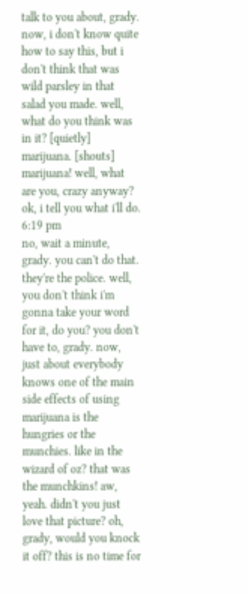talk to you about, grady. now, i don't know quite how to say this, but i don't think that was wild parsley in that salad you made. well, what do you think was in it? [quietly] marijuana. [shouts] marijuana! well, what are you, crazy anyway? ok, i tell you what i'll do.
6:19 pm
no, wait a minute, grady. you can't do that. they're the police. well, you don't think i'm gonna take your word for it, do you? you don't have to, grady. now, just about everybody knows one of the main side effects of using marijuana is the hungries or the munchies. like in the wizard of oz? that was the munchkins! aw, yeah. didn't you just love that picture? oh, grady, would you knock it off? this is no time for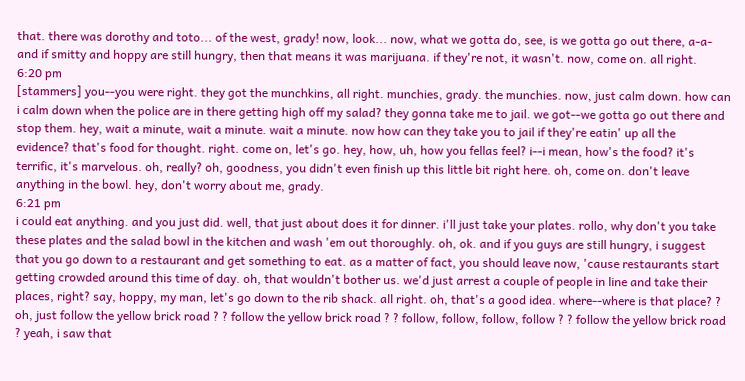that. there was dorothy and toto... of the west, grady! now, look... now, what we gotta do, see, is we gotta go out there, a-a-and if smitty and hoppy are still hungry, then that means it was marijuana. if they're not, it wasn't. now, come on. all right.
6:20 pm
[stammers] you--you were right. they got the munchkins, all right. munchies, grady. the munchies. now, just calm down. how can i calm down when the police are in there getting high off my salad? they gonna take me to jail. we got--we gotta go out there and stop them. hey, wait a minute, wait a minute. wait a minute. now how can they take you to jail if they're eatin' up all the evidence? that's food for thought. right. come on, let's go. hey, how, uh, how you fellas feel? i--i mean, how's the food? it's terrific, it's marvelous. oh, really? oh, goodness, you didn't even finish up this little bit right here. oh, come on. don't leave anything in the bowl. hey, don't worry about me, grady.
6:21 pm
i could eat anything. and you just did. well, that just about does it for dinner. i'll just take your plates. rollo, why don't you take these plates and the salad bowl in the kitchen and wash 'em out thoroughly. oh, ok. and if you guys are still hungry, i suggest that you go down to a restaurant and get something to eat. as a matter of fact, you should leave now, 'cause restaurants start getting crowded around this time of day. oh, that wouldn't bother us. we'd just arrest a couple of people in line and take their places, right? say, hoppy, my man, let's go down to the rib shack. all right. oh, that's a good idea. where--where is that place? ? oh, just follow the yellow brick road ? ? follow the yellow brick road ? ? follow, follow, follow, follow ? ? follow the yellow brick road ? yeah, i saw that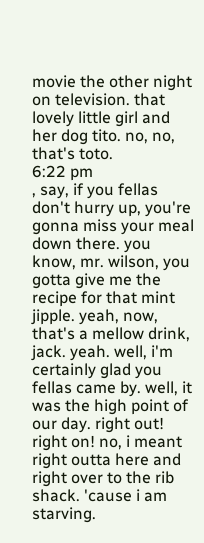movie the other night on television. that lovely little girl and her dog tito. no, no, that's toto.
6:22 pm
, say, if you fellas don't hurry up, you're gonna miss your meal down there. you know, mr. wilson, you gotta give me the recipe for that mint jipple. yeah, now, that's a mellow drink, jack. yeah. well, i'm certainly glad you fellas came by. well, it was the high point of our day. right out! right on! no, i meant right outta here and right over to the rib shack. 'cause i am starving.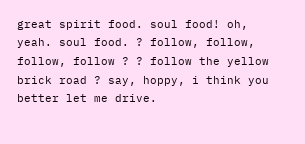great spirit food. soul food! oh, yeah. soul food. ? follow, follow, follow, follow ? ? follow the yellow brick road ? say, hoppy, i think you better let me drive.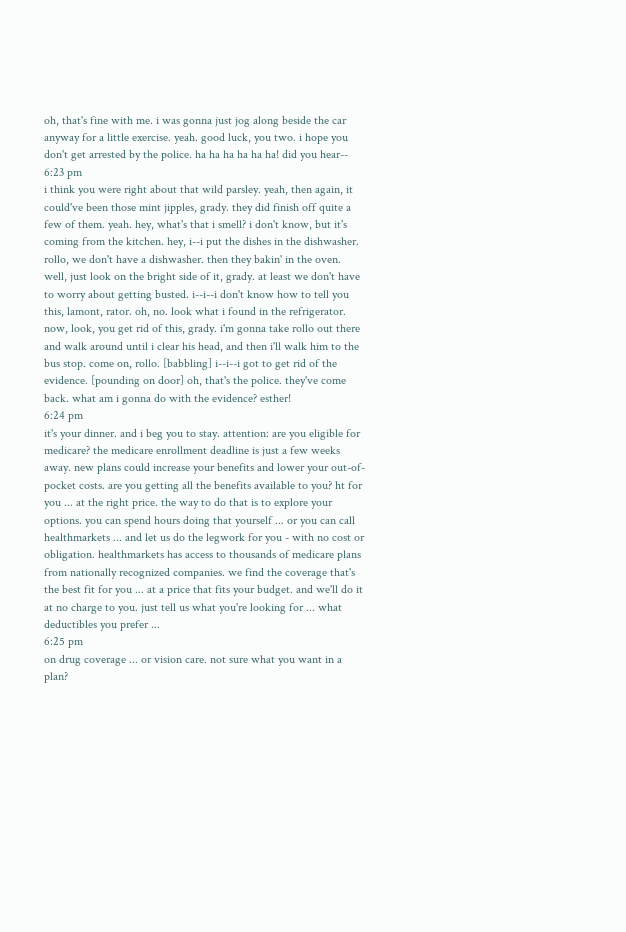oh, that's fine with me. i was gonna just jog along beside the car anyway for a little exercise. yeah. good luck, you two. i hope you don't get arrested by the police. ha ha ha ha ha ha! did you hear--
6:23 pm
i think you were right about that wild parsley. yeah, then again, it could've been those mint jipples, grady. they did finish off quite a few of them. yeah. hey, what's that i smell? i don't know, but it's coming from the kitchen. hey, i--i put the dishes in the dishwasher. rollo, we don't have a dishwasher. then they bakin' in the oven. well, just look on the bright side of it, grady. at least we don't have to worry about getting busted. i--i--i don't know how to tell you this, lamont, rator. oh, no. look what i found in the refrigerator. now, look, you get rid of this, grady. i'm gonna take rollo out there and walk around until i clear his head, and then i'll walk him to the bus stop. come on, rollo. [babbling] i--i--i got to get rid of the evidence. [pounding on door] oh, that's the police. they've come back. what am i gonna do with the evidence? esther!
6:24 pm
it's your dinner. and i beg you to stay. attention: are you eligible for medicare? the medicare enrollment deadline is just a few weeks away. new plans could increase your benefits and lower your out-of-pocket costs. are you getting all the benefits available to you? ht for you ... at the right price. the way to do that is to explore your options. you can spend hours doing that yourself ... or you can call healthmarkets ... and let us do the legwork for you - with no cost or obligation. healthmarkets has access to thousands of medicare plans from nationally recognized companies. we find the coverage that's the best fit for you ... at a price that fits your budget. and we'll do it at no charge to you. just tell us what you're looking for ... what deductibles you prefer ...
6:25 pm
on drug coverage ... or vision care. not sure what you want in a plan?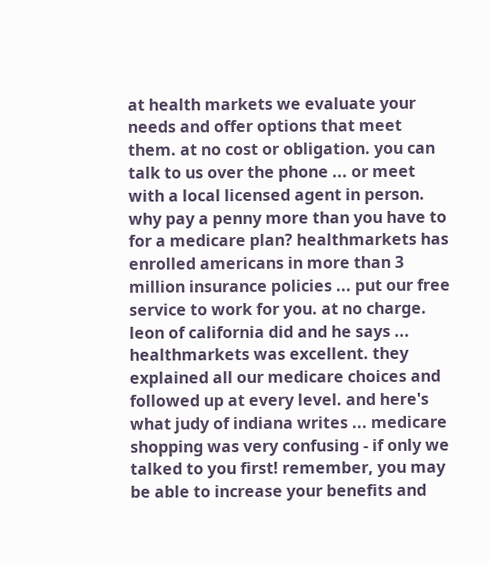at health markets we evaluate your needs and offer options that meet them. at no cost or obligation. you can talk to us over the phone ... or meet with a local licensed agent in person. why pay a penny more than you have to for a medicare plan? healthmarkets has enrolled americans in more than 3 million insurance policies ... put our free service to work for you. at no charge. leon of california did and he says ... healthmarkets was excellent. they explained all our medicare choices and followed up at every level. and here's what judy of indiana writes ... medicare shopping was very confusing - if only we talked to you first! remember, you may be able to increase your benefits and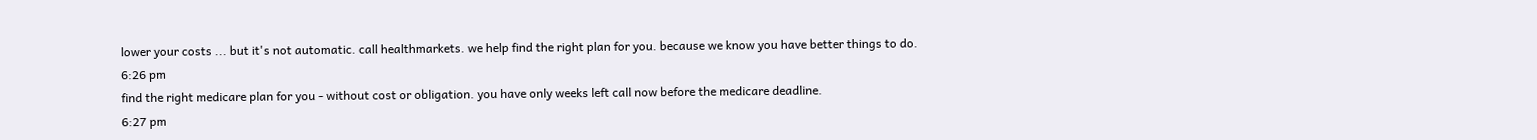lower your costs ... but it's not automatic. call healthmarkets. we help find the right plan for you. because we know you have better things to do.
6:26 pm
find the right medicare plan for you - without cost or obligation. you have only weeks left call now before the medicare deadline.
6:27 pm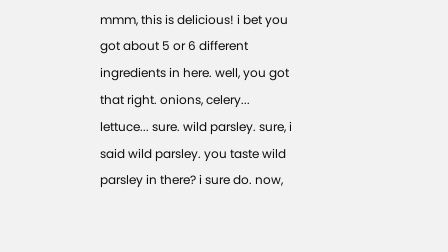mmm, this is delicious! i bet you got about 5 or 6 different ingredients in here. well, you got that right. onions, celery... lettuce... sure. wild parsley. sure, i said wild parsley. you taste wild parsley in there? i sure do. now,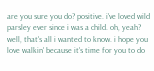are you sure you do? positive. i've loved wild parsley ever since i was a child. oh, yeah? well, that's all i wanted to know. i hope you love walkin' because it's time for you to do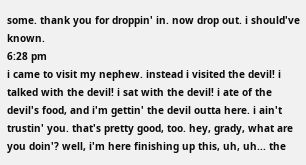some. thank you for droppin' in. now drop out. i should've known.
6:28 pm
i came to visit my nephew. instead i visited the devil! i talked with the devil! i sat with the devil! i ate of the devil's food, and i'm gettin' the devil outta here. i ain't trustin' you. that's pretty good, too. hey, grady, what are you doin'? well, i'm here finishing up this, uh, uh... the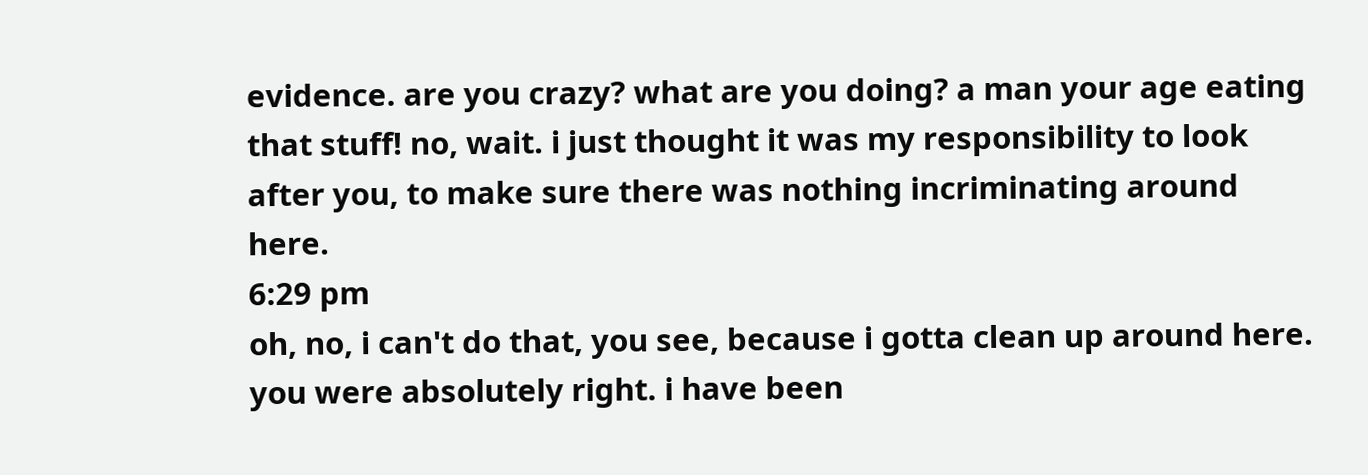evidence. are you crazy? what are you doing? a man your age eating that stuff! no, wait. i just thought it was my responsibility to look after you, to make sure there was nothing incriminating around here.
6:29 pm
oh, no, i can't do that, you see, because i gotta clean up around here. you were absolutely right. i have been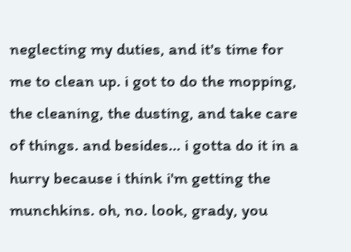neglecting my duties, and it's time for me to clean up. i got to do the mopping, the cleaning, the dusting, and take care of things. and besides... i gotta do it in a hurry because i think i'm getting the munchkins. oh, no. look, grady, you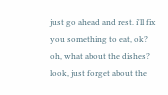just go ahead and rest. i'll fix you something to eat, ok? oh, what about the dishes? look, just forget about the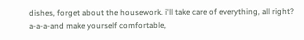dishes, forget about the housework. i'll take care of everything, all right? a-a-a-and make yourself comfortable,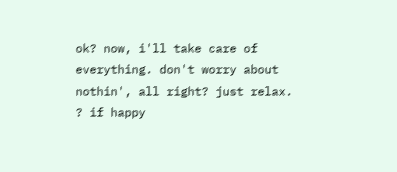ok? now, i'll take care of everything. don't worry about nothin', all right? just relax. ? if happy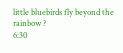little bluebirds fly beyond the rainbow ?
6:30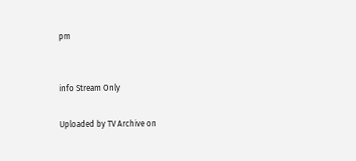pm


info Stream Only

Uploaded by TV Archive on